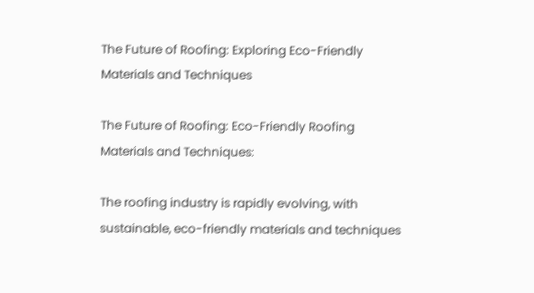The Future of Roofing: Exploring Eco-Friendly Materials and Techniques

The Future of Roofing: Eco-Friendly Roofing Materials and Techniques:

The roofing industry is rapidly evolving, with sustainable, eco-friendly materials and techniques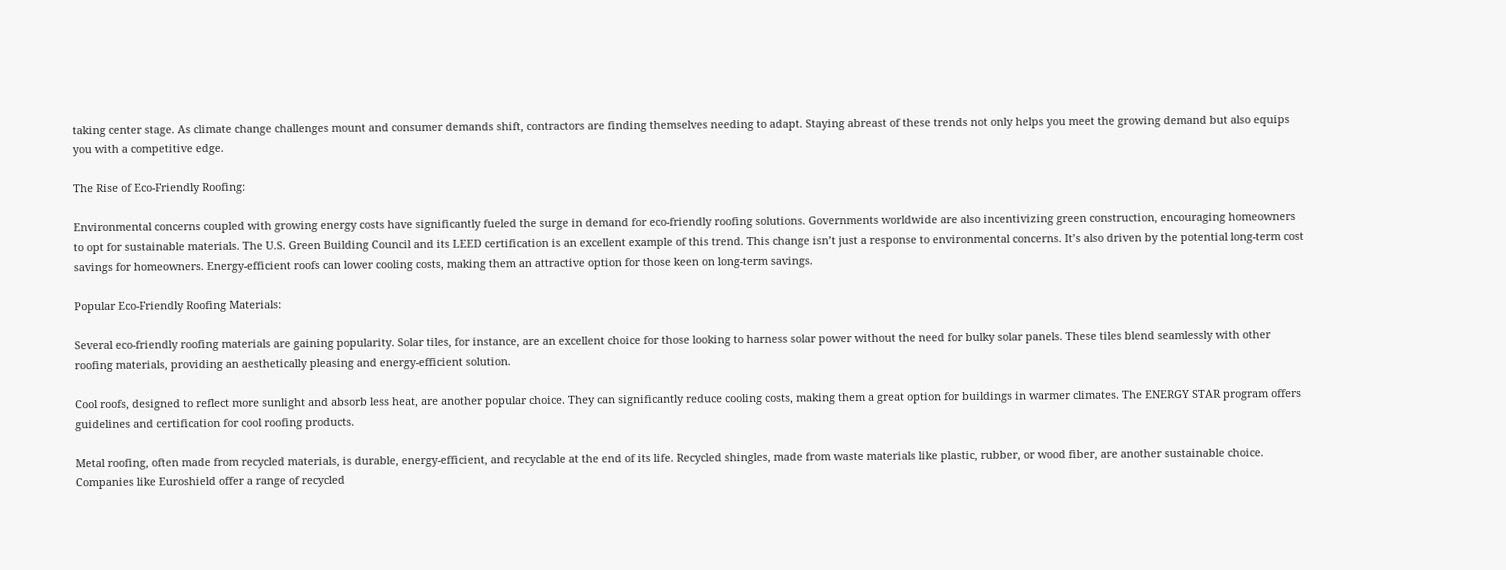taking center stage. As climate change challenges mount and consumer demands shift, contractors are finding themselves needing to adapt. Staying abreast of these trends not only helps you meet the growing demand but also equips you with a competitive edge.

The Rise of Eco-Friendly Roofing:

Environmental concerns coupled with growing energy costs have significantly fueled the surge in demand for eco-friendly roofing solutions. Governments worldwide are also incentivizing green construction, encouraging homeowners to opt for sustainable materials. The U.S. Green Building Council and its LEED certification is an excellent example of this trend. This change isn’t just a response to environmental concerns. It’s also driven by the potential long-term cost savings for homeowners. Energy-efficient roofs can lower cooling costs, making them an attractive option for those keen on long-term savings.

Popular Eco-Friendly Roofing Materials:

Several eco-friendly roofing materials are gaining popularity. Solar tiles, for instance, are an excellent choice for those looking to harness solar power without the need for bulky solar panels. These tiles blend seamlessly with other roofing materials, providing an aesthetically pleasing and energy-efficient solution.

Cool roofs, designed to reflect more sunlight and absorb less heat, are another popular choice. They can significantly reduce cooling costs, making them a great option for buildings in warmer climates. The ENERGY STAR program offers guidelines and certification for cool roofing products.

Metal roofing, often made from recycled materials, is durable, energy-efficient, and recyclable at the end of its life. Recycled shingles, made from waste materials like plastic, rubber, or wood fiber, are another sustainable choice. Companies like Euroshield offer a range of recycled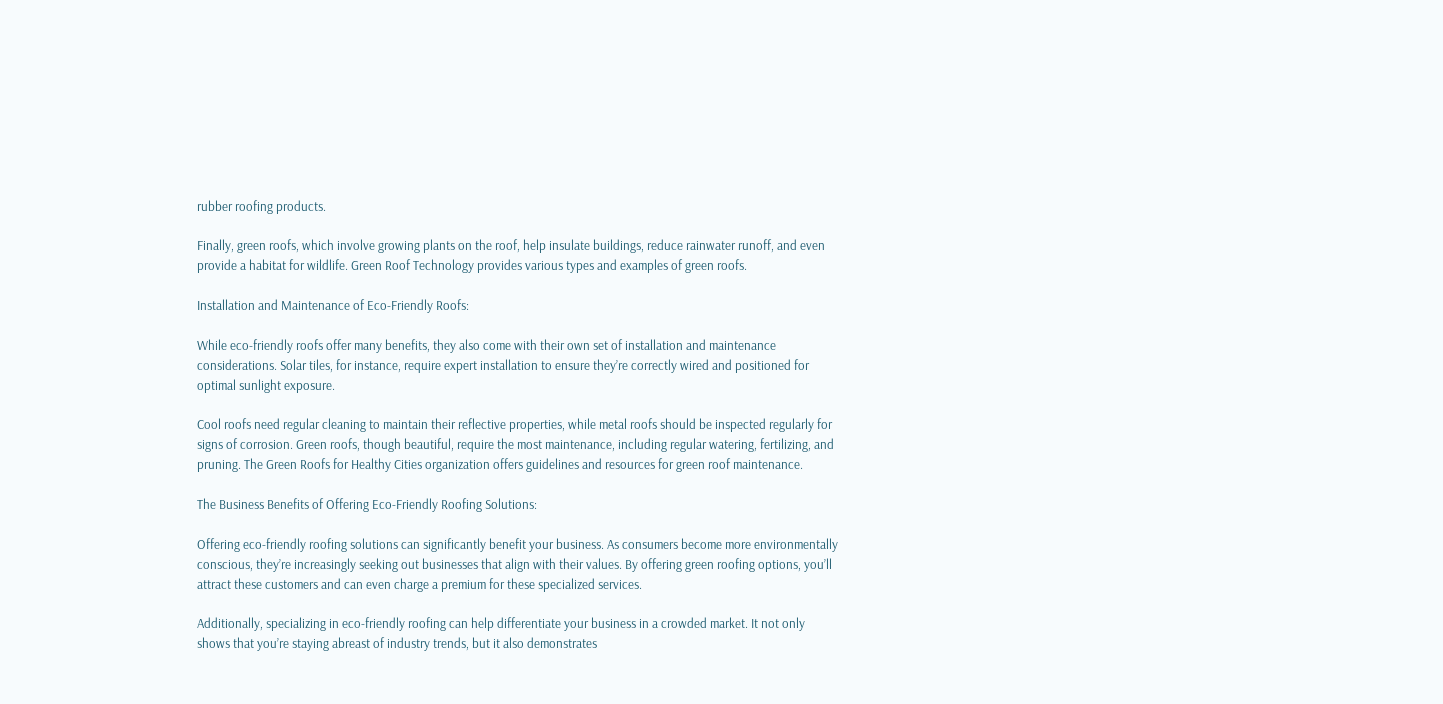rubber roofing products.

Finally, green roofs, which involve growing plants on the roof, help insulate buildings, reduce rainwater runoff, and even provide a habitat for wildlife. Green Roof Technology provides various types and examples of green roofs.

Installation and Maintenance of Eco-Friendly Roofs:

While eco-friendly roofs offer many benefits, they also come with their own set of installation and maintenance considerations. Solar tiles, for instance, require expert installation to ensure they’re correctly wired and positioned for optimal sunlight exposure.

Cool roofs need regular cleaning to maintain their reflective properties, while metal roofs should be inspected regularly for signs of corrosion. Green roofs, though beautiful, require the most maintenance, including regular watering, fertilizing, and pruning. The Green Roofs for Healthy Cities organization offers guidelines and resources for green roof maintenance.

The Business Benefits of Offering Eco-Friendly Roofing Solutions:

Offering eco-friendly roofing solutions can significantly benefit your business. As consumers become more environmentally conscious, they’re increasingly seeking out businesses that align with their values. By offering green roofing options, you’ll attract these customers and can even charge a premium for these specialized services.

Additionally, specializing in eco-friendly roofing can help differentiate your business in a crowded market. It not only shows that you’re staying abreast of industry trends, but it also demonstrates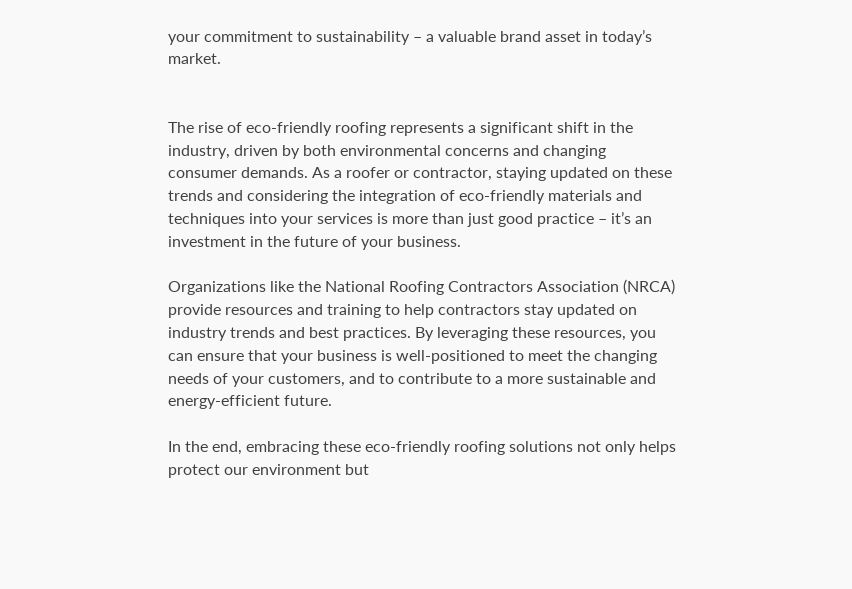your commitment to sustainability – a valuable brand asset in today’s market.


The rise of eco-friendly roofing represents a significant shift in the industry, driven by both environmental concerns and changing consumer demands. As a roofer or contractor, staying updated on these trends and considering the integration of eco-friendly materials and techniques into your services is more than just good practice – it’s an investment in the future of your business.

Organizations like the National Roofing Contractors Association (NRCA) provide resources and training to help contractors stay updated on industry trends and best practices. By leveraging these resources, you can ensure that your business is well-positioned to meet the changing needs of your customers, and to contribute to a more sustainable and energy-efficient future.

In the end, embracing these eco-friendly roofing solutions not only helps protect our environment but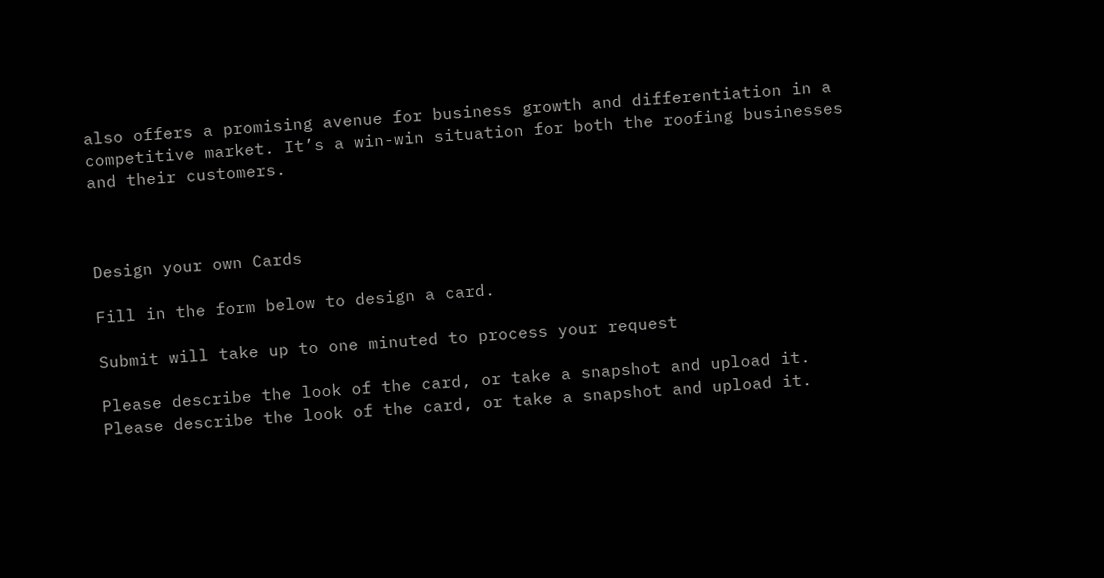also offers a promising avenue for business growth and differentiation in a competitive market. It’s a win-win situation for both the roofing businesses and their customers.



Design your own Cards

Fill in the form below to design a card.

Submit will take up to one minuted to process your request

Please describe the look of the card, or take a snapshot and upload it.
Please describe the look of the card, or take a snapshot and upload it.